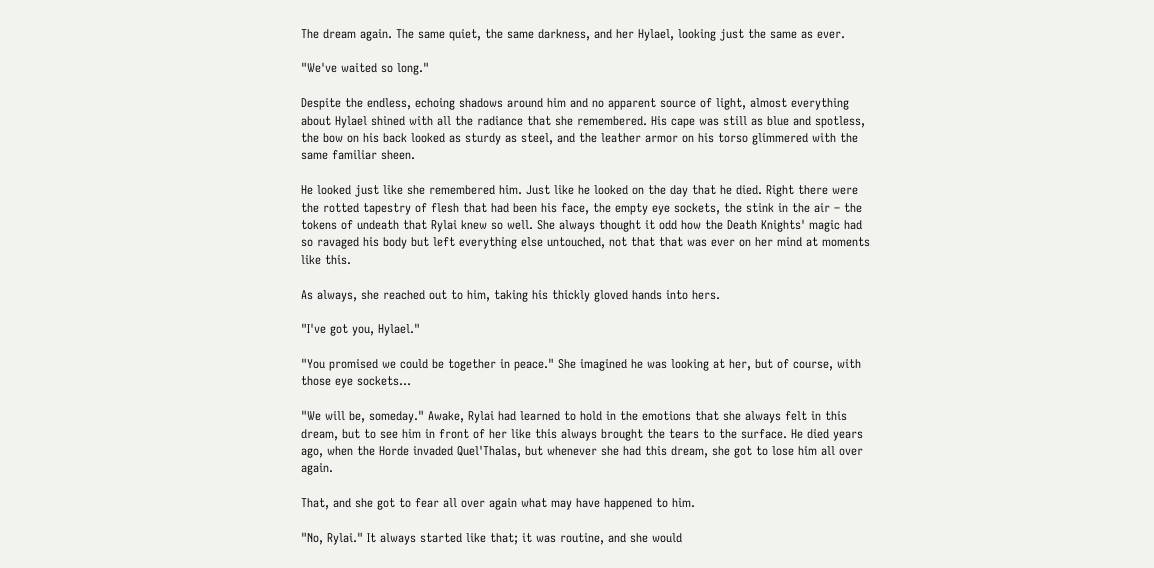The dream again. The same quiet, the same darkness, and her Hylael, looking just the same as ever.

"We've waited so long."

Despite the endless, echoing shadows around him and no apparent source of light, almost everything about Hylael shined with all the radiance that she remembered. His cape was still as blue and spotless, the bow on his back looked as sturdy as steel, and the leather armor on his torso glimmered with the same familiar sheen.

He looked just like she remembered him. Just like he looked on the day that he died. Right there were the rotted tapestry of flesh that had been his face, the empty eye sockets, the stink in the air – the tokens of undeath that Rylai knew so well. She always thought it odd how the Death Knights' magic had so ravaged his body but left everything else untouched, not that that was ever on her mind at moments like this.

As always, she reached out to him, taking his thickly gloved hands into hers.

"I've got you, Hylael."

"You promised we could be together in peace." She imagined he was looking at her, but of course, with those eye sockets…

"We will be, someday." Awake, Rylai had learned to hold in the emotions that she always felt in this dream, but to see him in front of her like this always brought the tears to the surface. He died years ago, when the Horde invaded Quel'Thalas, but whenever she had this dream, she got to lose him all over again.

That, and she got to fear all over again what may have happened to him.

"No, Rylai." It always started like that; it was routine, and she would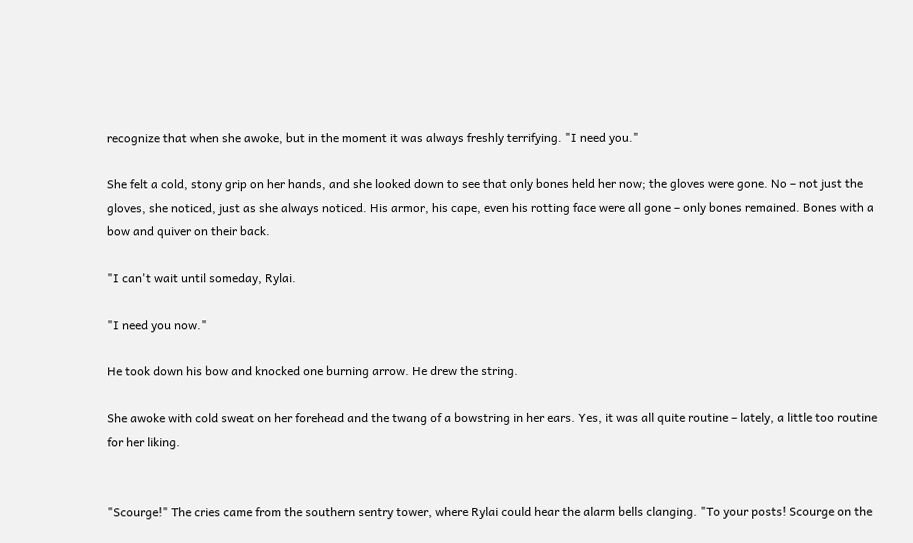recognize that when she awoke, but in the moment it was always freshly terrifying. "I need you."

She felt a cold, stony grip on her hands, and she looked down to see that only bones held her now; the gloves were gone. No – not just the gloves, she noticed, just as she always noticed. His armor, his cape, even his rotting face were all gone – only bones remained. Bones with a bow and quiver on their back.

"I can't wait until someday, Rylai.

"I need you now."

He took down his bow and knocked one burning arrow. He drew the string.

She awoke with cold sweat on her forehead and the twang of a bowstring in her ears. Yes, it was all quite routine – lately, a little too routine for her liking.


"Scourge!" The cries came from the southern sentry tower, where Rylai could hear the alarm bells clanging. "To your posts! Scourge on the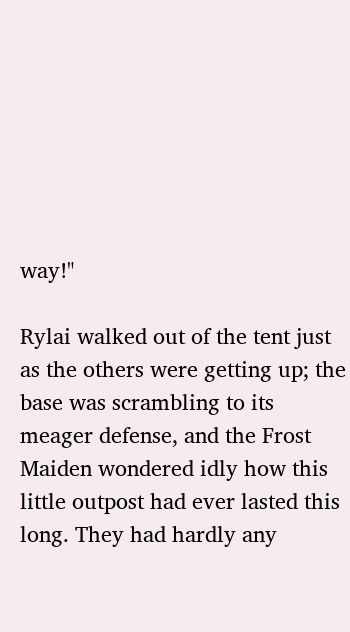way!"

Rylai walked out of the tent just as the others were getting up; the base was scrambling to its meager defense, and the Frost Maiden wondered idly how this little outpost had ever lasted this long. They had hardly any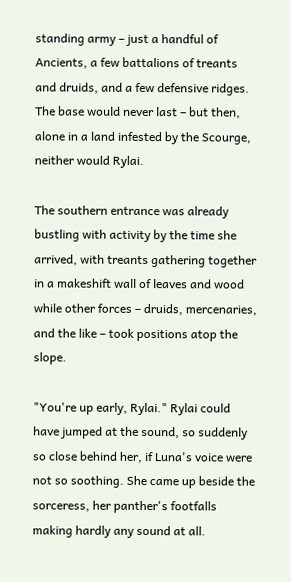standing army – just a handful of Ancients, a few battalions of treants and druids, and a few defensive ridges. The base would never last – but then, alone in a land infested by the Scourge, neither would Rylai.

The southern entrance was already bustling with activity by the time she arrived, with treants gathering together in a makeshift wall of leaves and wood while other forces – druids, mercenaries, and the like – took positions atop the slope.

"You're up early, Rylai." Rylai could have jumped at the sound, so suddenly so close behind her, if Luna's voice were not so soothing. She came up beside the sorceress, her panther's footfalls making hardly any sound at all.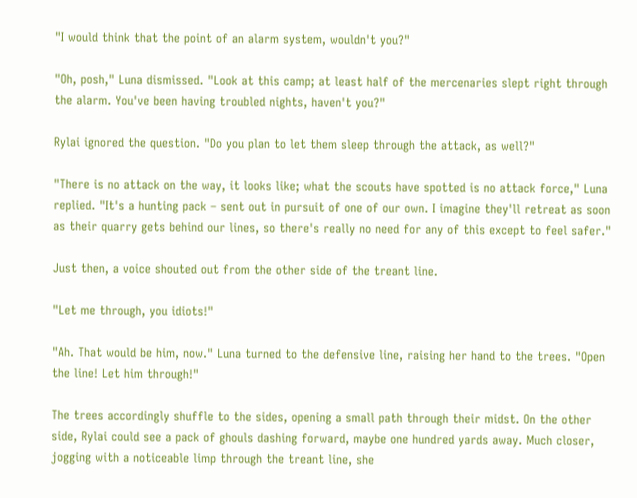"I would think that the point of an alarm system, wouldn't you?"

"Oh, posh," Luna dismissed. "Look at this camp; at least half of the mercenaries slept right through the alarm. You've been having troubled nights, haven't you?"

Rylai ignored the question. "Do you plan to let them sleep through the attack, as well?"

"There is no attack on the way, it looks like; what the scouts have spotted is no attack force," Luna replied. "It's a hunting pack – sent out in pursuit of one of our own. I imagine they'll retreat as soon as their quarry gets behind our lines, so there's really no need for any of this except to feel safer."

Just then, a voice shouted out from the other side of the treant line.

"Let me through, you idiots!"

"Ah. That would be him, now." Luna turned to the defensive line, raising her hand to the trees. "Open the line! Let him through!"

The trees accordingly shuffle to the sides, opening a small path through their midst. On the other side, Rylai could see a pack of ghouls dashing forward, maybe one hundred yards away. Much closer, jogging with a noticeable limp through the treant line, she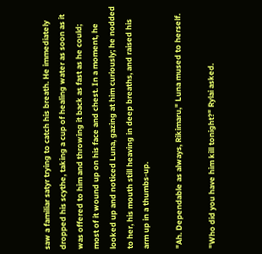saw a familiar satyr trying to catch his breath. He immediately dropped his scythe, taking a cup of healing water as soon as it was offered to him and throwing it back as fast as he could; most of it wound up on his face and chest. In a moment, he looked up and noticed Luna, gazing at him curiously; he nodded to her, his mouth still heaving in deep breaths, and raised his arm up in a thumbs-up.

"Ah. Dependable as always, Rikimaru," Luna mused to herself.

"Who did you have him kill tonight?" Rylai asked.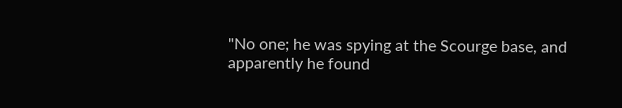"No one; he was spying at the Scourge base, and apparently he found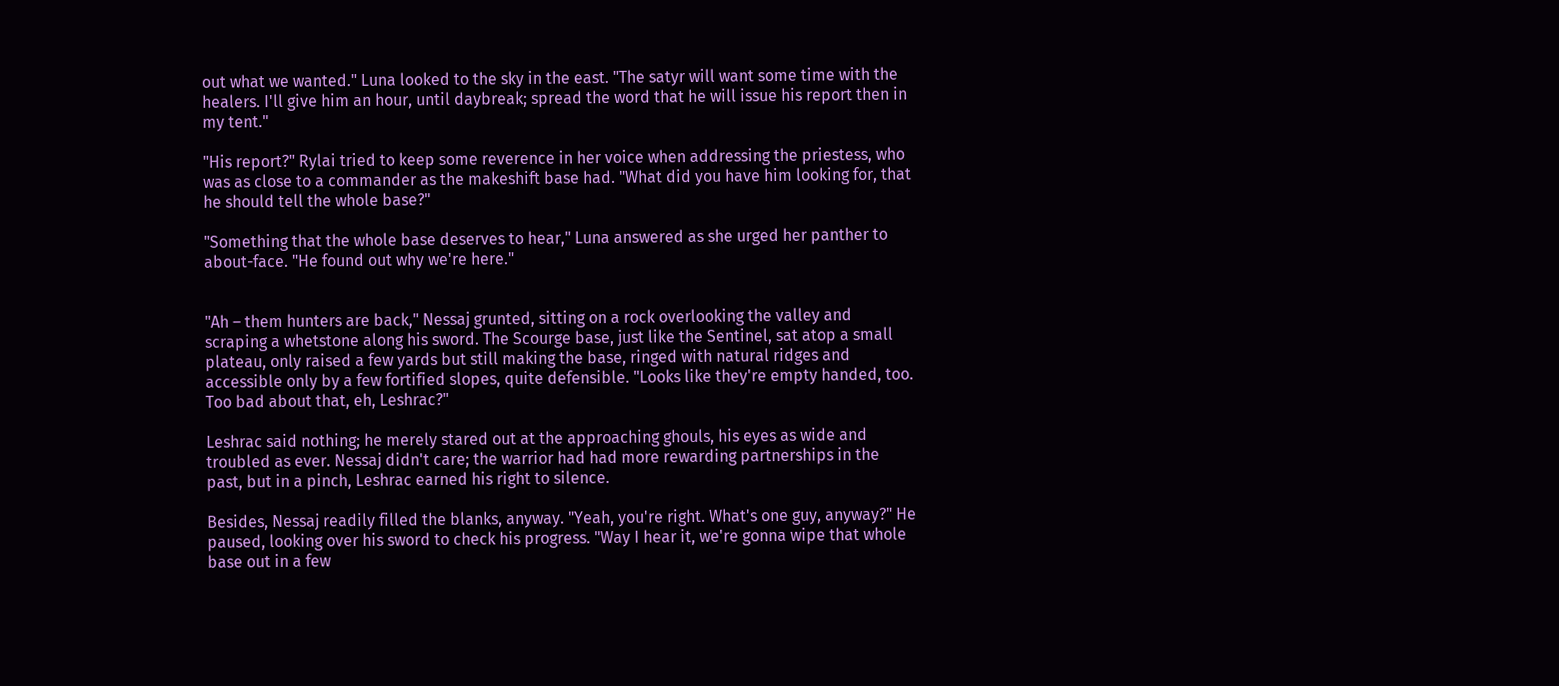out what we wanted." Luna looked to the sky in the east. "The satyr will want some time with the healers. I'll give him an hour, until daybreak; spread the word that he will issue his report then in my tent."

"His report?" Rylai tried to keep some reverence in her voice when addressing the priestess, who was as close to a commander as the makeshift base had. "What did you have him looking for, that he should tell the whole base?"

"Something that the whole base deserves to hear," Luna answered as she urged her panther to about-face. "He found out why we're here."


"Ah – them hunters are back," Nessaj grunted, sitting on a rock overlooking the valley and scraping a whetstone along his sword. The Scourge base, just like the Sentinel, sat atop a small plateau, only raised a few yards but still making the base, ringed with natural ridges and accessible only by a few fortified slopes, quite defensible. "Looks like they're empty handed, too. Too bad about that, eh, Leshrac?"

Leshrac said nothing; he merely stared out at the approaching ghouls, his eyes as wide and troubled as ever. Nessaj didn't care; the warrior had had more rewarding partnerships in the past, but in a pinch, Leshrac earned his right to silence.

Besides, Nessaj readily filled the blanks, anyway. "Yeah, you're right. What's one guy, anyway?" He paused, looking over his sword to check his progress. "Way I hear it, we're gonna wipe that whole base out in a few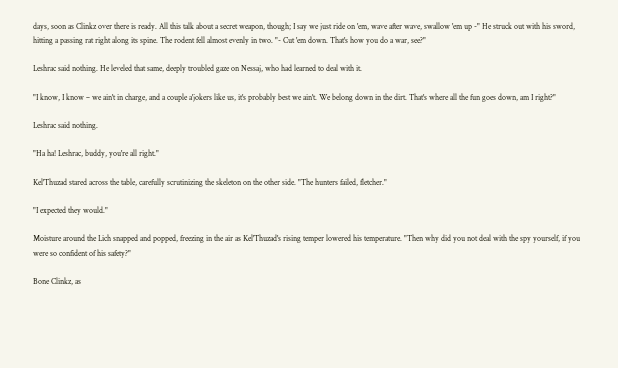days, soon as Clinkz over there is ready. All this talk about a secret weapon, though; I say we just ride on 'em, wave after wave, swallow 'em up -" He struck out with his sword, hitting a passing rat right along its spine. The rodent fell almost evenly in two. "- Cut 'em down. That's how you do a war, see?"

Leshrac said nothing. He leveled that same, deeply troubled gaze on Nessaj, who had learned to deal with it.

"I know, I know – we ain't in charge, and a couple a'jokers like us, it's probably best we ain't. We belong down in the dirt. That's where all the fun goes down, am I right?"

Leshrac said nothing.

"Ha ha! Leshrac, buddy, you're all right."

Kel'Thuzad stared across the table, carefully scrutinizing the skeleton on the other side. "The hunters failed, fletcher."

"I expected they would."

Moisture around the Lich snapped and popped, freezing in the air as Kel'Thuzad's rising temper lowered his temperature. "Then why did you not deal with the spy yourself, if you were so confident of his safety?"

Bone Clinkz, as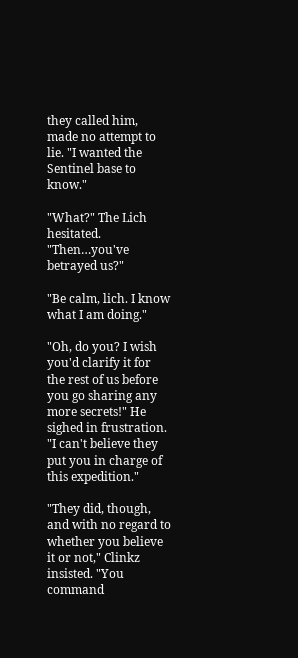they called him, made no attempt to lie. "I wanted the Sentinel base to know."

"What?" The Lich hesitated. "Then…you've betrayed us?"

"Be calm, lich. I know what I am doing."

"Oh, do you? I wish you'd clarify it for the rest of us before you go sharing any more secrets!" He sighed in frustration. "I can't believe they put you in charge of this expedition."

"They did, though, and with no regard to whether you believe it or not," Clinkz insisted. "You command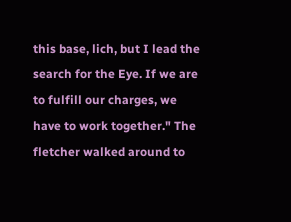this base, lich, but I lead the search for the Eye. If we are to fulfill our charges, we have to work together." The fletcher walked around to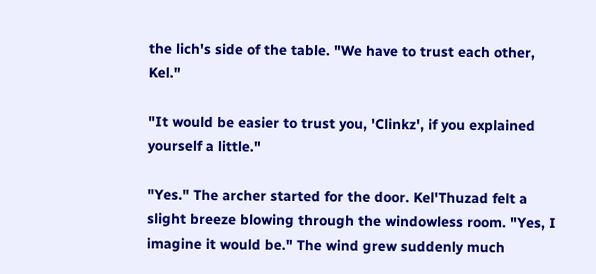the lich's side of the table. "We have to trust each other, Kel."

"It would be easier to trust you, 'Clinkz', if you explained yourself a little."

"Yes." The archer started for the door. Kel'Thuzad felt a slight breeze blowing through the windowless room. "Yes, I imagine it would be." The wind grew suddenly much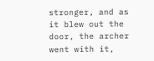stronger, and as it blew out the door, the archer went with it,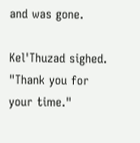and was gone.

Kel'Thuzad sighed. "Thank you for your time."